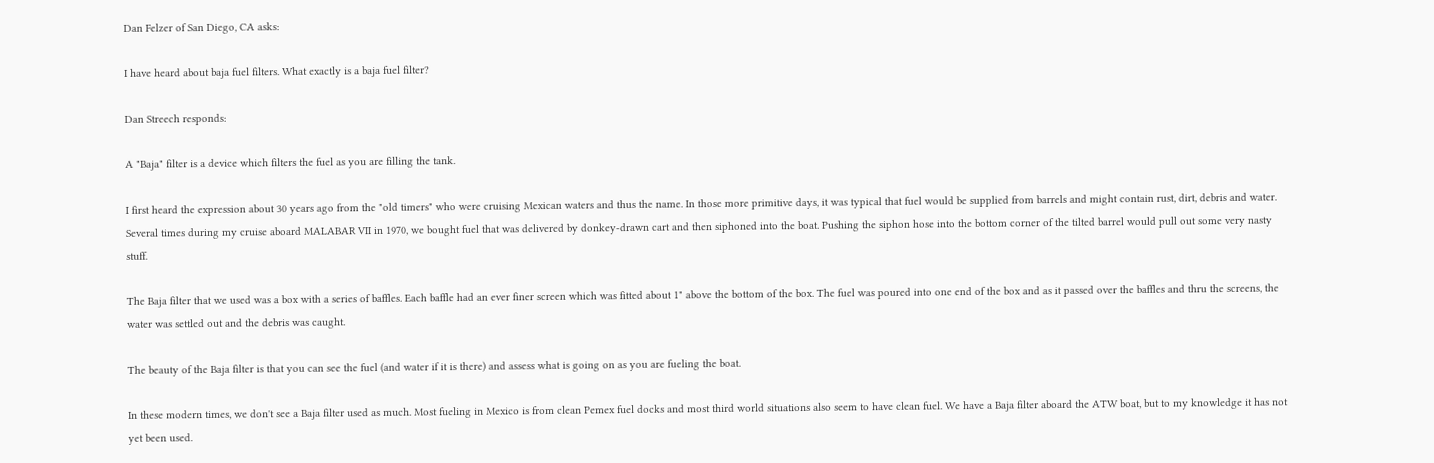Dan Felzer of San Diego, CA asks:

I have heard about baja fuel filters. What exactly is a baja fuel filter?

Dan Streech responds:

A "Baja" filter is a device which filters the fuel as you are filling the tank.

I first heard the expression about 30 years ago from the "old timers" who were cruising Mexican waters and thus the name. In those more primitive days, it was typical that fuel would be supplied from barrels and might contain rust, dirt, debris and water. Several times during my cruise aboard MALABAR VII in 1970, we bought fuel that was delivered by donkey-drawn cart and then siphoned into the boat. Pushing the siphon hose into the bottom corner of the tilted barrel would pull out some very nasty stuff.

The Baja filter that we used was a box with a series of baffles. Each baffle had an ever finer screen which was fitted about 1" above the bottom of the box. The fuel was poured into one end of the box and as it passed over the baffles and thru the screens, the water was settled out and the debris was caught.

The beauty of the Baja filter is that you can see the fuel (and water if it is there) and assess what is going on as you are fueling the boat.

In these modern times, we don't see a Baja filter used as much. Most fueling in Mexico is from clean Pemex fuel docks and most third world situations also seem to have clean fuel. We have a Baja filter aboard the ATW boat, but to my knowledge it has not yet been used.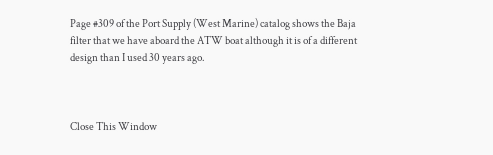Page #309 of the Port Supply (West Marine) catalog shows the Baja filter that we have aboard the ATW boat although it is of a different design than I used 30 years ago.



Close This Window